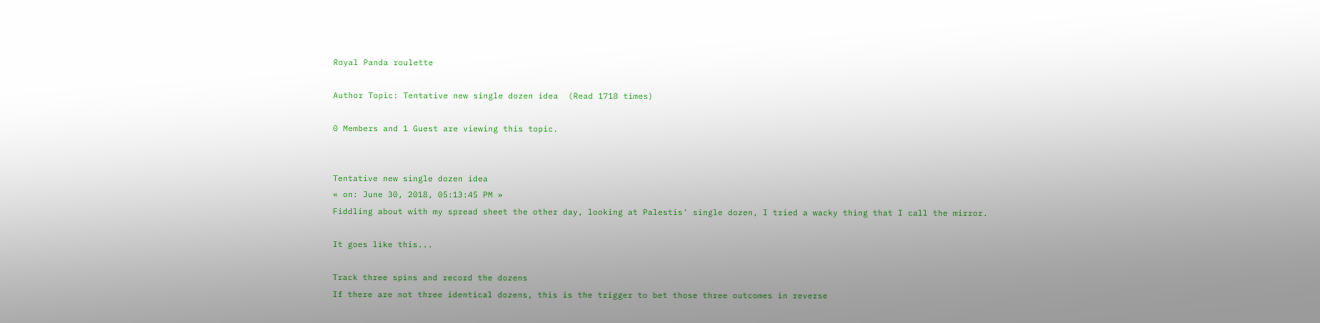Royal Panda roulette

Author Topic: Tentative new single dozen idea  (Read 1718 times)

0 Members and 1 Guest are viewing this topic.


Tentative new single dozen idea
« on: June 30, 2018, 05:13:45 PM »
Fiddling about with my spread sheet the other day, looking at Palestis' single dozen, I tried a wacky thing that I call the mirror.

It goes like this...

Track three spins and record the dozens
If there are not three identical dozens, this is the trigger to bet those three outcomes in reverse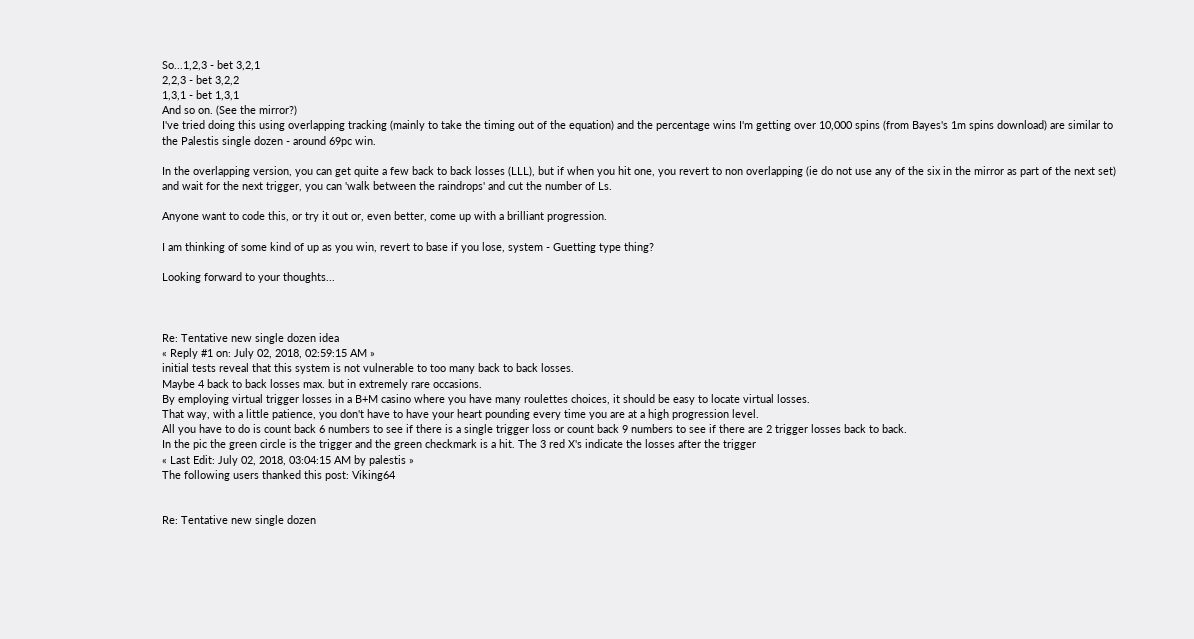So...1,2,3 - bet 3,2,1
2,2,3 - bet 3,2,2
1,3,1 - bet 1,3,1
And so on. (See the mirror?)
I've tried doing this using overlapping tracking (mainly to take the timing out of the equation) and the percentage wins I'm getting over 10,000 spins (from Bayes's 1m spins download) are similar to the Palestis single dozen - around 69pc win.

In the overlapping version, you can get quite a few back to back losses (LLL), but if when you hit one, you revert to non overlapping (ie do not use any of the six in the mirror as part of the next set) and wait for the next trigger, you can 'walk between the raindrops' and cut the number of Ls.

Anyone want to code this, or try it out or, even better, come up with a brilliant progression.

I am thinking of some kind of up as you win, revert to base if you lose, system - Guetting type thing?

Looking forward to your thoughts...



Re: Tentative new single dozen idea
« Reply #1 on: July 02, 2018, 02:59:15 AM »
initial tests reveal that this system is not vulnerable to too many back to back losses.
Maybe 4 back to back losses max. but in extremely rare occasions.
By employing virtual trigger losses in a B+M casino where you have many roulettes choices, it should be easy to locate virtual losses.
That way, with a little patience, you don't have to have your heart pounding every time you are at a high progression level.
All you have to do is count back 6 numbers to see if there is a single trigger loss or count back 9 numbers to see if there are 2 trigger losses back to back.
In the pic the green circle is the trigger and the green checkmark is a hit. The 3 red X's indicate the losses after the trigger
« Last Edit: July 02, 2018, 03:04:15 AM by palestis »
The following users thanked this post: Viking64


Re: Tentative new single dozen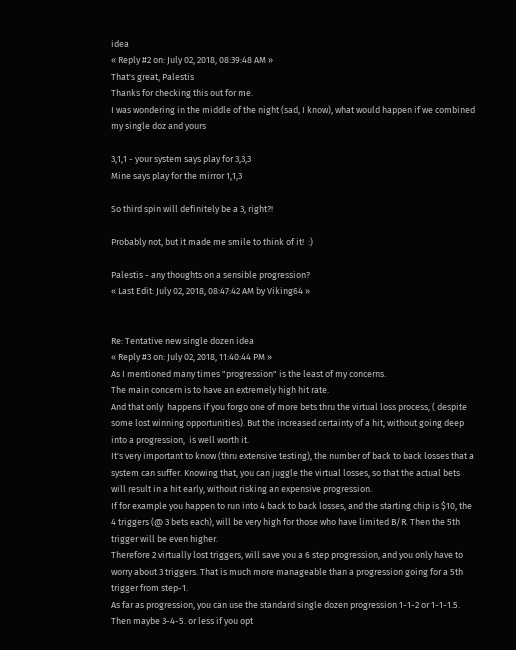idea
« Reply #2 on: July 02, 2018, 08:39:48 AM »
That's great, Palestis
Thanks for checking this out for me.
I was wondering in the middle of the night (sad, I know), what would happen if we combined my single doz and yours

3,1,1 - your system says play for 3,3,3
Mine says play for the mirror 1,1,3

So third spin will definitely be a 3, right?!

Probably not, but it made me smile to think of it!  :)

Palestis - any thoughts on a sensible progression?
« Last Edit: July 02, 2018, 08:47:42 AM by Viking64 »


Re: Tentative new single dozen idea
« Reply #3 on: July 02, 2018, 11:40:44 PM »
As I mentioned many times "progression" is the least of my concerns.
The main concern is to have an extremely high hit rate.
And that only  happens if you forgo one of more bets thru the virtual loss process, ( despite some lost winning opportunities). But the increased certainty of a hit, without going deep into a progression,  is well worth it.
It's very important to know (thru extensive testing), the number of back to back losses that a system can suffer. Knowing that, you can juggle the virtual losses, so that the actual bets will result in a hit early, without risking an expensive progression.
If for example you happen to run into 4 back to back losses, and the starting chip is $10, the 4 triggers (@ 3 bets each), will be very high for those who have limited B/R. Then the 5th trigger will be even higher.
Therefore 2 virtually lost triggers, will save you a 6 step progression, and you only have to worry about 3 triggers. That is much more manageable than a progression going for a 5th trigger from step-1.
As far as progression, you can use the standard single dozen progression 1-1-2 or 1-1-1.5.
Then maybe 3-4-5. or less if you opt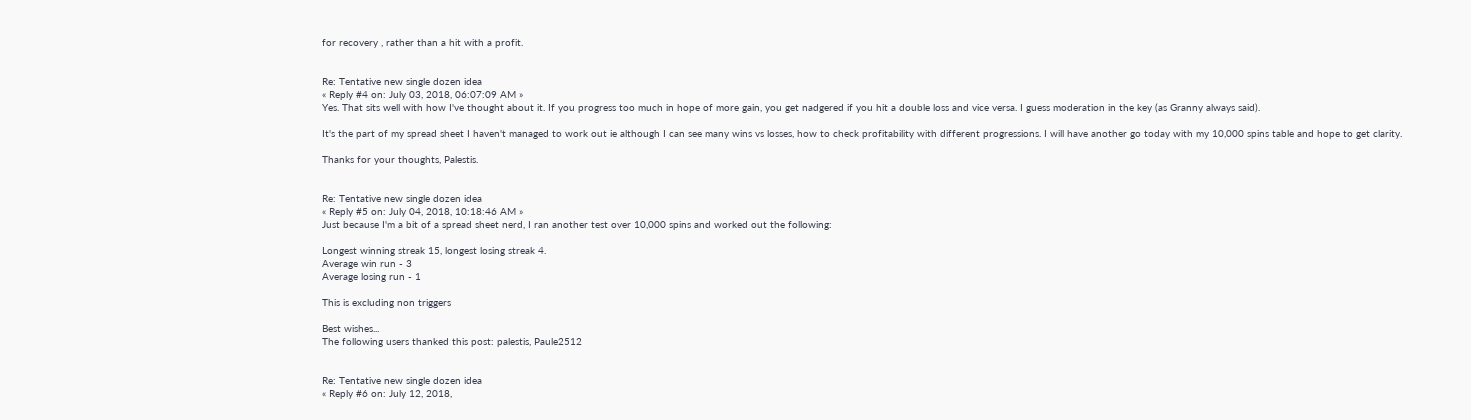for recovery , rather than a hit with a profit.


Re: Tentative new single dozen idea
« Reply #4 on: July 03, 2018, 06:07:09 AM »
Yes. That sits well with how I've thought about it. If you progress too much in hope of more gain, you get nadgered if you hit a double loss and vice versa. I guess moderation in the key (as Granny always said).

It's the part of my spread sheet I haven't managed to work out ie although I can see many wins vs losses, how to check profitability with different progressions. I will have another go today with my 10,000 spins table and hope to get clarity.

Thanks for your thoughts, Palestis.


Re: Tentative new single dozen idea
« Reply #5 on: July 04, 2018, 10:18:46 AM »
Just because I'm a bit of a spread sheet nerd, I ran another test over 10,000 spins and worked out the following:

Longest winning streak 15, longest losing streak 4.
Average win run - 3
Average losing run - 1

This is excluding non triggers

Best wishes...
The following users thanked this post: palestis, Paule2512


Re: Tentative new single dozen idea
« Reply #6 on: July 12, 2018,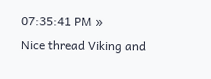07:35:41 PM »
Nice thread Viking and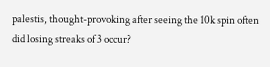palestis, thought-provoking after seeing the 10k spin often did losing streaks of 3 occur?